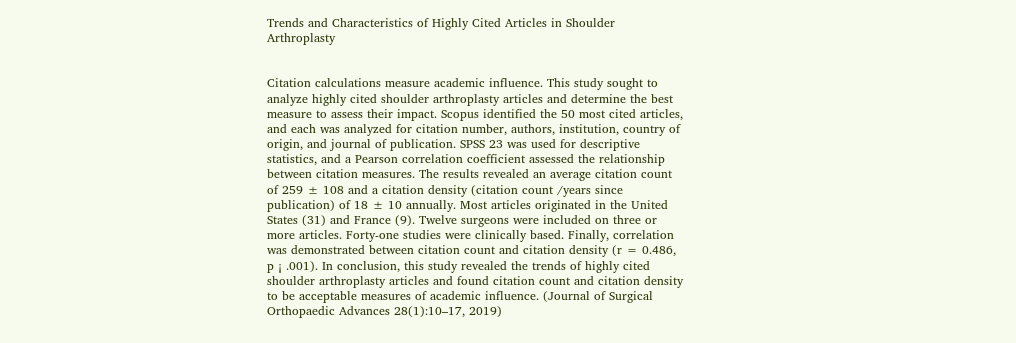Trends and Characteristics of Highly Cited Articles in Shoulder Arthroplasty


Citation calculations measure academic influence. This study sought to analyze highly cited shoulder arthroplasty articles and determine the best measure to assess their impact. Scopus identified the 50 most cited articles, and each was analyzed for citation number, authors, institution, country of origin, and journal of publication. SPSS 23 was used for descriptive statistics, and a Pearson correlation coefficient assessed the relationship between citation measures. The results revealed an average citation count of 259 ± 108 and a citation density (citation count /years since publication) of 18 ± 10 annually. Most articles originated in the United States (31) and France (9). Twelve surgeons were included on three or more articles. Forty-one studies were clinically based. Finally, correlation was demonstrated between citation count and citation density (r = 0.486, p ¡ .001). In conclusion, this study revealed the trends of highly cited shoulder arthroplasty articles and found citation count and citation density to be acceptable measures of academic influence. (Journal of Surgical Orthopaedic Advances 28(1):10–17, 2019)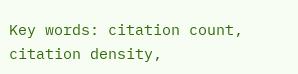Key words: citation count, citation density,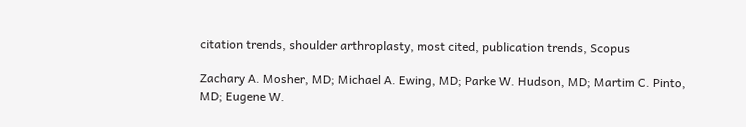citation trends, shoulder arthroplasty, most cited, publication trends, Scopus

Zachary A. Mosher, MD; Michael A. Ewing, MD; Parke W. Hudson, MD; Martim C. Pinto, MD; Eugene W.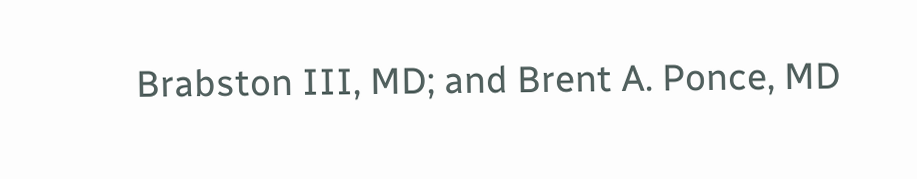Brabston III, MD; and Brent A. Ponce, MD